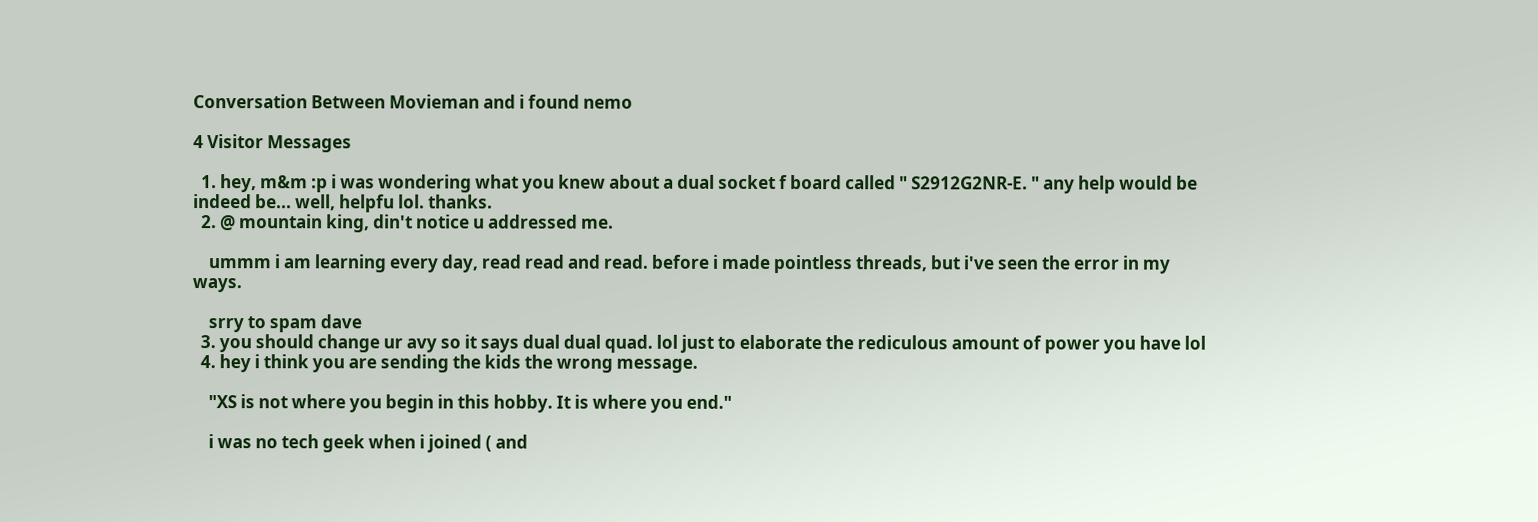Conversation Between Movieman and i found nemo

4 Visitor Messages

  1. hey, m&m :p i was wondering what you knew about a dual socket f board called " S2912G2NR-E. " any help would be indeed be... well, helpfu lol. thanks.
  2. @ mountain king, din't notice u addressed me.

    ummm i am learning every day, read read and read. before i made pointless threads, but i've seen the error in my ways.

    srry to spam dave
  3. you should change ur avy so it says dual dual quad. lol just to elaborate the rediculous amount of power you have lol
  4. hey i think you are sending the kids the wrong message.

    "XS is not where you begin in this hobby. It is where you end."

    i was no tech geek when i joined ( and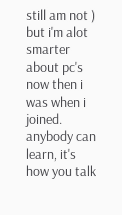still am not ) but i'm alot smarter about pc's now then i was when i joined. anybody can learn, it's how you talk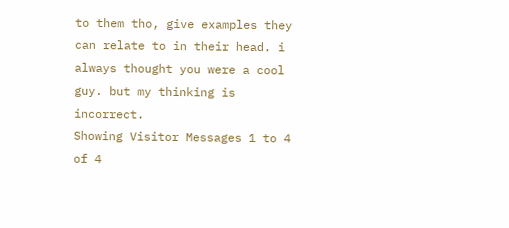to them tho, give examples they can relate to in their head. i always thought you were a cool guy. but my thinking is incorrect.
Showing Visitor Messages 1 to 4 of 4